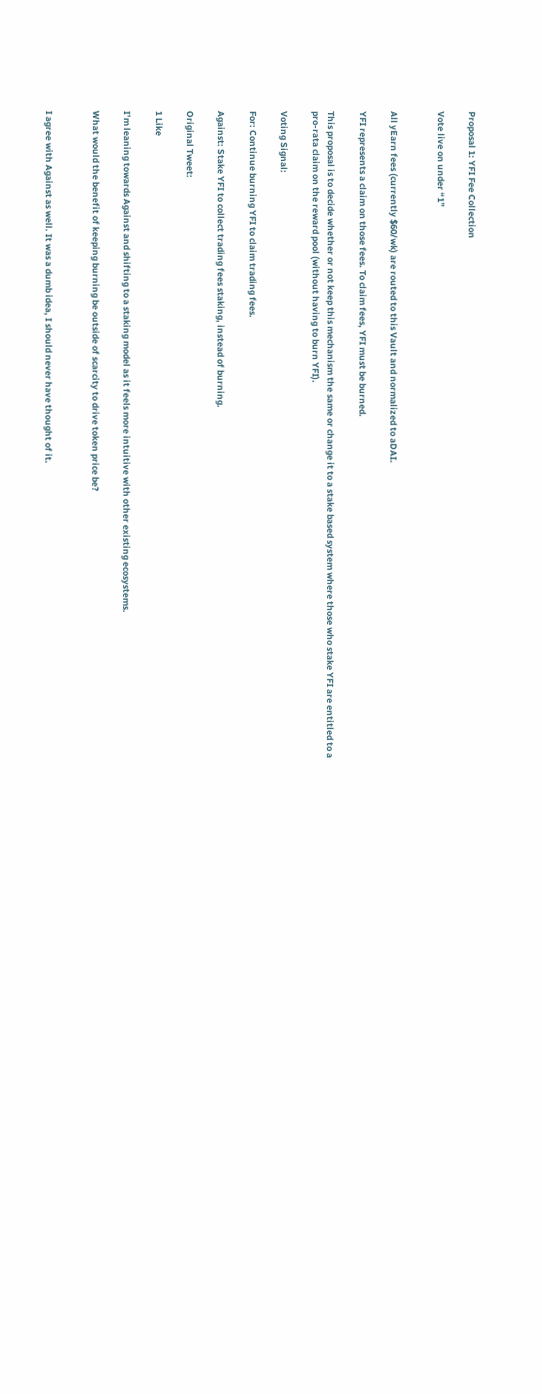Proposal 1: YFI Fee Collection

Vote live on under “1”


All yEarn fees (currently $60/wk) are routed to this Vault and normalized to aDAI.

YFI represents a claim on those fees. To claim fees, YFI must be burned.

This proposal is to decide whether or not keep this mechanism the same or change it to a stake based system where those who stake YFI are entitled to a pro-rata claim on the reward pool (without having to burn YFI).

Voting Signal:

For: Continue burning YFI to claim trading fees.

Against: Stake YFI to collect trading fees staking, instead of burning.

Original Tweet:

1 Like

I’m leaning towards Against and shifting to a staking model as it feels more intuitive with other existing ecosystems.

What would the benefit of keeping burning be outside of scarcity to drive token price be?


I agree with Against as well. It was a dumb idea, I should never have thought of it.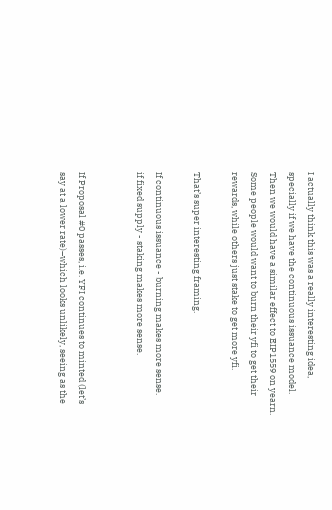I actually think this was a really interesting idea, specially if we have the continuous issuance model. Then we would have a similar effect to EIP1559 on yearn. Some people would want to burn their yfi to get their rewards, while others just stake to get more yfi.

That’s super interesting framing.

If continuous issuance - burning makes more sense.
if fixed supply - staking makes more sense.


If Proposal #0 passes, i.e. YFI continues to minted (let’s say at a lower rate)–which looks unlikely, seeing as the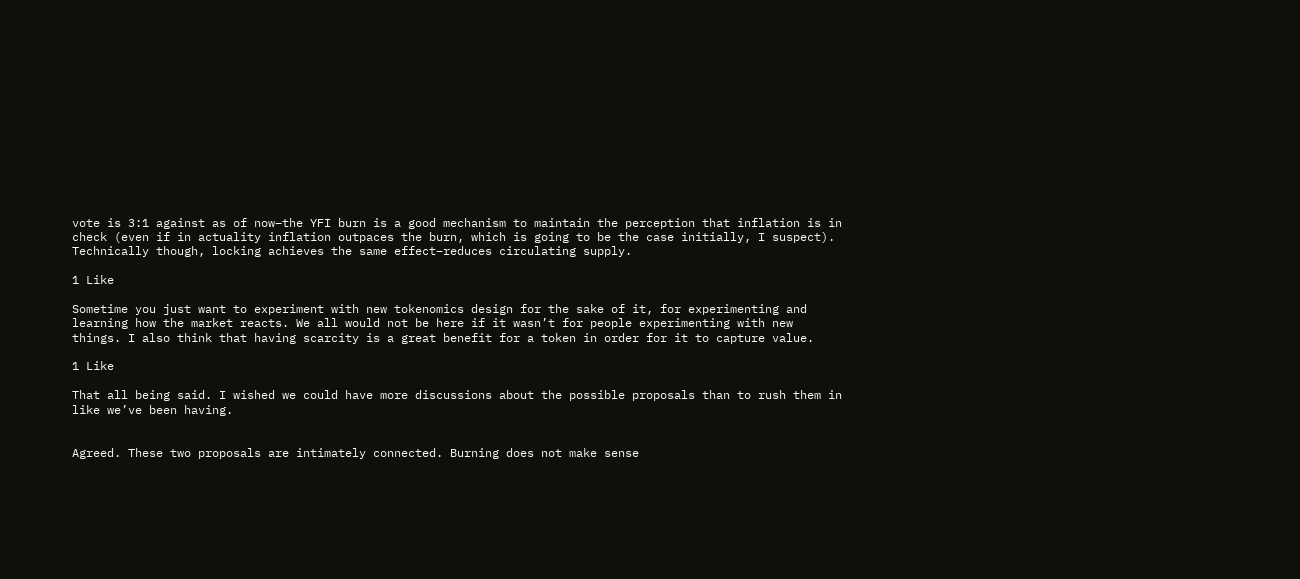vote is 3:1 against as of now–the YFI burn is a good mechanism to maintain the perception that inflation is in check (even if in actuality inflation outpaces the burn, which is going to be the case initially, I suspect). Technically though, locking achieves the same effect–reduces circulating supply.

1 Like

Sometime you just want to experiment with new tokenomics design for the sake of it, for experimenting and learning how the market reacts. We all would not be here if it wasn’t for people experimenting with new things. I also think that having scarcity is a great benefit for a token in order for it to capture value.

1 Like

That all being said. I wished we could have more discussions about the possible proposals than to rush them in like we’ve been having.


Agreed. These two proposals are intimately connected. Burning does not make sense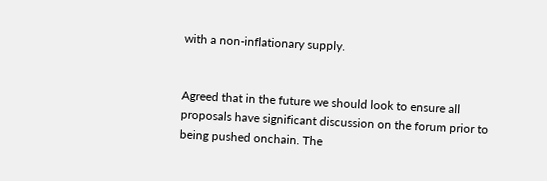with a non-inflationary supply.


Agreed that in the future we should look to ensure all proposals have significant discussion on the forum prior to being pushed onchain. The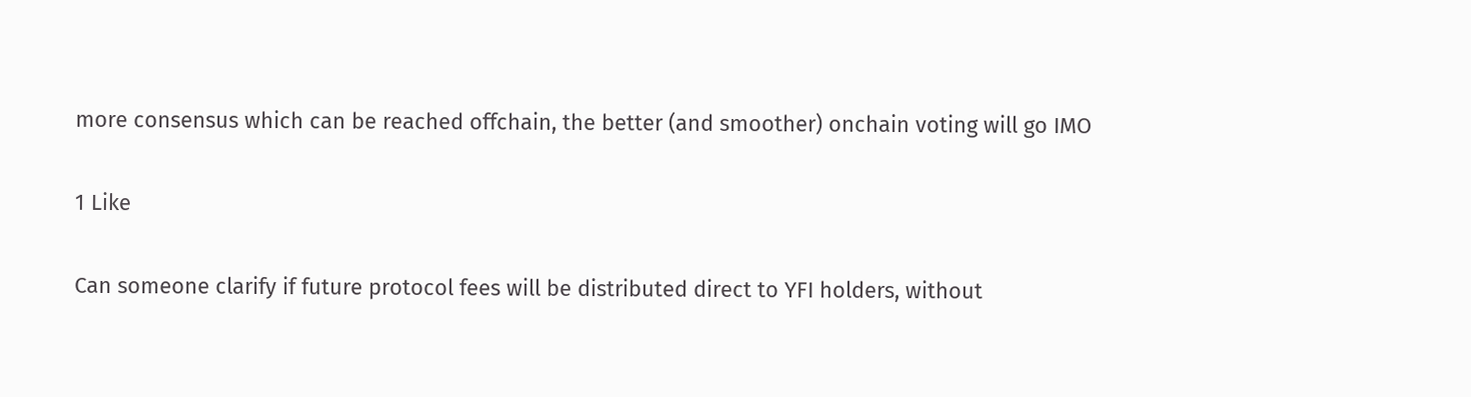more consensus which can be reached offchain, the better (and smoother) onchain voting will go IMO

1 Like

Can someone clarify if future protocol fees will be distributed direct to YFI holders, without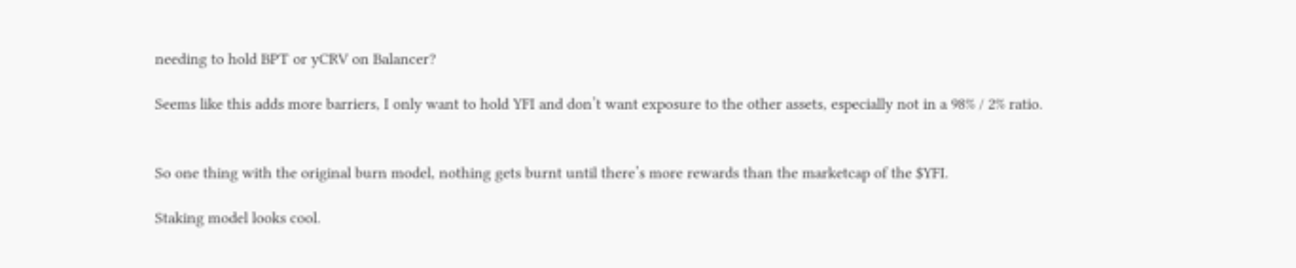needing to hold BPT or yCRV on Balancer?

Seems like this adds more barriers, I only want to hold YFI and don’t want exposure to the other assets, especially not in a 98% / 2% ratio.


So one thing with the original burn model, nothing gets burnt until there’s more rewards than the marketcap of the $YFI.

Staking model looks cool.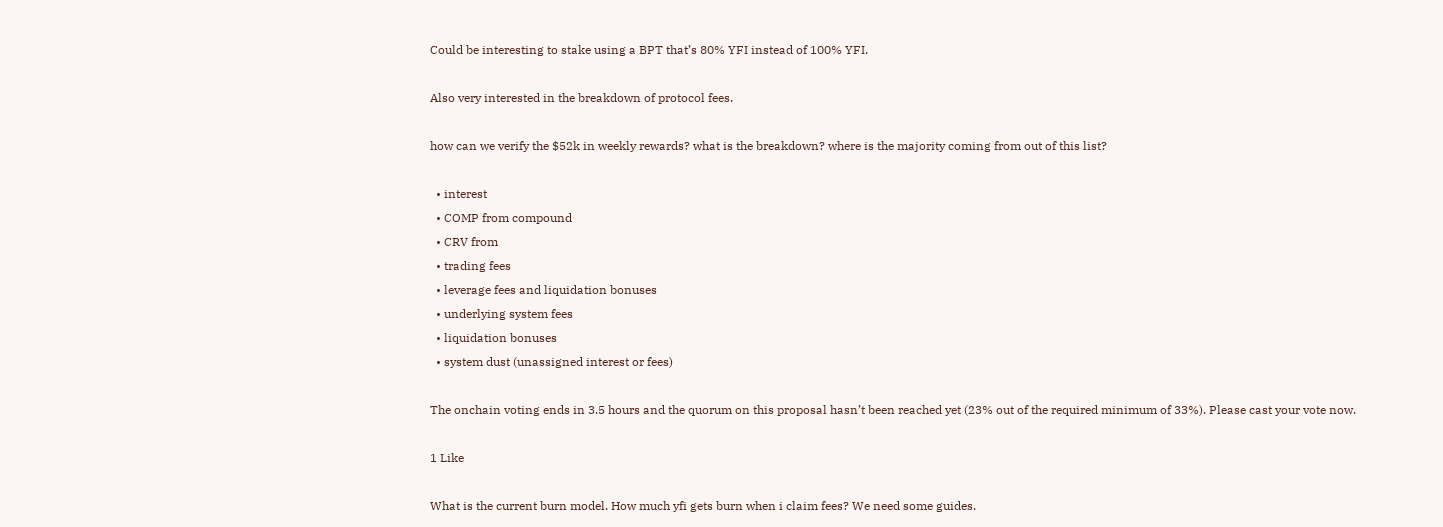Could be interesting to stake using a BPT that’s 80% YFI instead of 100% YFI.

Also very interested in the breakdown of protocol fees.

how can we verify the $52k in weekly rewards? what is the breakdown? where is the majority coming from out of this list?

  • interest
  • COMP from compound
  • CRV from
  • trading fees
  • leverage fees and liquidation bonuses
  • underlying system fees
  • liquidation bonuses
  • system dust (unassigned interest or fees)

The onchain voting ends in 3.5 hours and the quorum on this proposal hasn’t been reached yet (23% out of the required minimum of 33%). Please cast your vote now.

1 Like

What is the current burn model. How much yfi gets burn when i claim fees? We need some guides.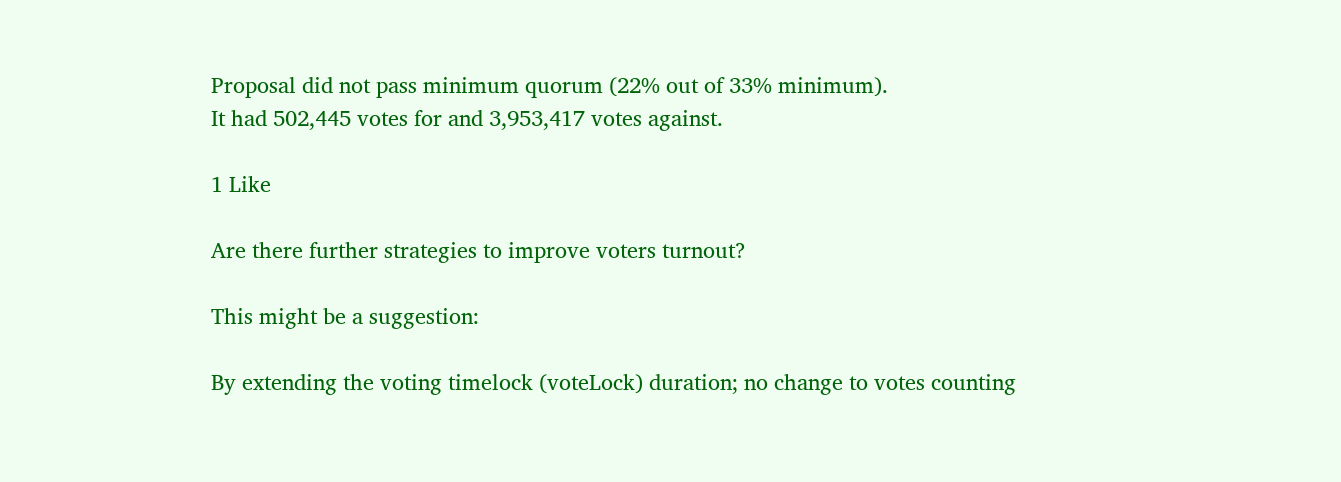Proposal did not pass minimum quorum (22% out of 33% minimum).
It had 502,445 votes for and 3,953,417 votes against.

1 Like

Are there further strategies to improve voters turnout?

This might be a suggestion:

By extending the voting timelock (voteLock) duration; no change to votes counting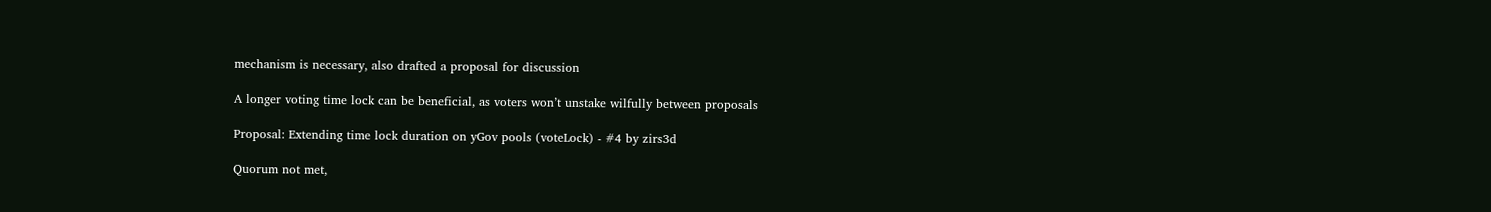mechanism is necessary, also drafted a proposal for discussion

A longer voting time lock can be beneficial, as voters won’t unstake wilfully between proposals

Proposal: Extending time lock duration on yGov pools (voteLock) - #4 by zirs3d

Quorum not met,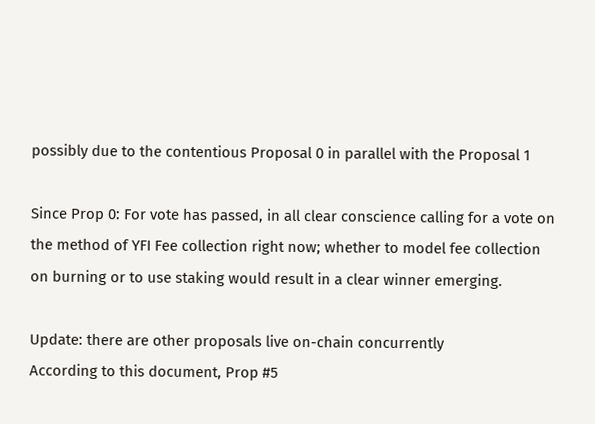possibly due to the contentious Proposal 0 in parallel with the Proposal 1

Since Prop 0: For vote has passed, in all clear conscience calling for a vote on the method of YFI Fee collection right now; whether to model fee collection on burning or to use staking would result in a clear winner emerging.

Update: there are other proposals live on-chain concurrently
According to this document, Prop #5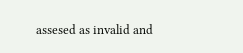assesed as invalid and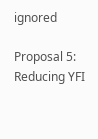ignored

Proposal 5: Reducing YFI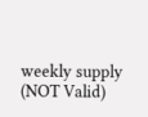weekly supply (NOT Valid)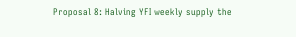Proposal 8: Halving YFI weekly supply the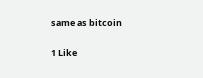same as bitcoin

1 Like